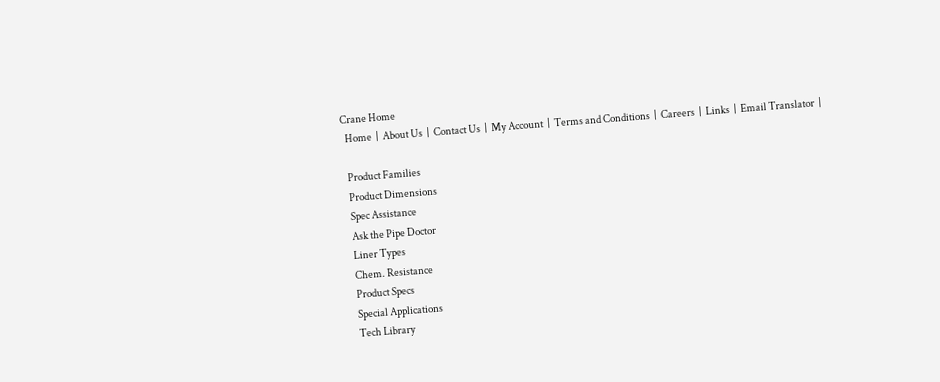Crane Home
  Home  |  About Us  |  Contact Us  |  My Account  |  Terms and Conditions  |  Careers  |  Links  |  Email Translator  |

  Product Families
  Product Dimensions
  Spec Assistance
  Ask the Pipe Doctor
  Liner Types
  Chem. Resistance
  Product Specs
  Special Applications
  Tech Library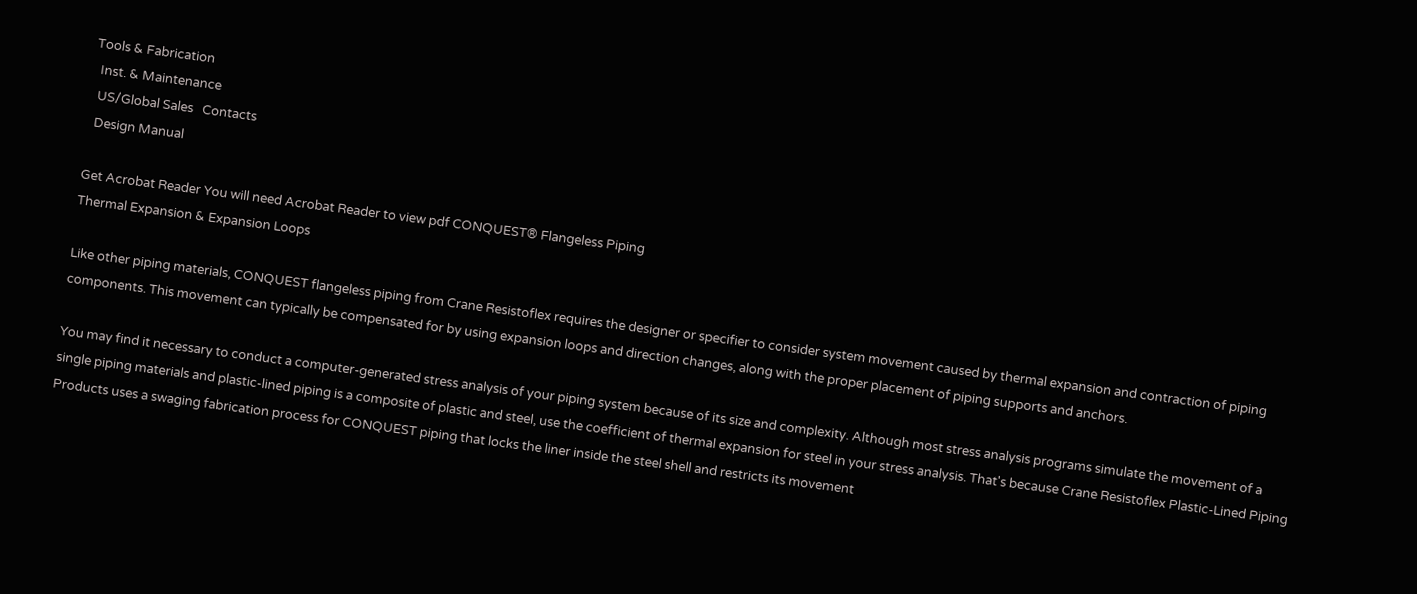Tools & Fabrication
  Inst. & Maintenance
  US/Global Sales   Contacts
  Design Manual

Get Acrobat Reader You will need Acrobat Reader to view pdf CONQUEST® Flangeless Piping
Thermal Expansion & Expansion Loops

Like other piping materials, CONQUEST flangeless piping from Crane Resistoflex requires the designer or specifier to consider system movement caused by thermal expansion and contraction of piping components. This movement can typically be compensated for by using expansion loops and direction changes, along with the proper placement of piping supports and anchors.

You may find it necessary to conduct a computer-generated stress analysis of your piping system because of its size and complexity. Although most stress analysis programs simulate the movement of a single piping materials and plastic-lined piping is a composite of plastic and steel, use the coefficient of thermal expansion for steel in your stress analysis. That's because Crane Resistoflex Plastic-Lined Piping Products uses a swaging fabrication process for CONQUEST piping that locks the liner inside the steel shell and restricts its movement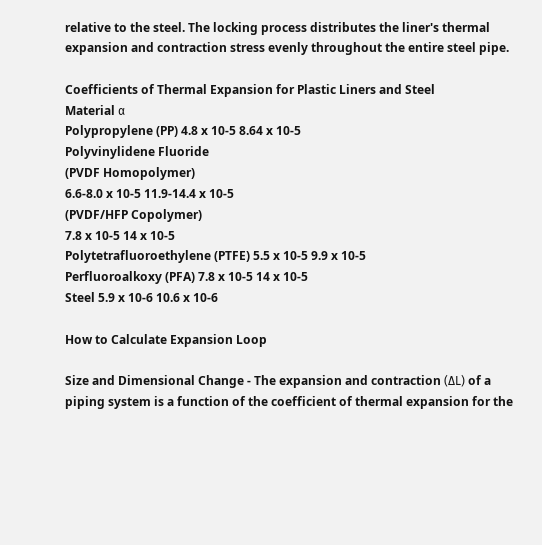relative to the steel. The locking process distributes the liner's thermal expansion and contraction stress evenly throughout the entire steel pipe.

Coefficients of Thermal Expansion for Plastic Liners and Steel
Material α
Polypropylene (PP) 4.8 x 10-5 8.64 x 10-5
Polyvinylidene Fluoride
(PVDF Homopolymer)
6.6-8.0 x 10-5 11.9-14.4 x 10-5
(PVDF/HFP Copolymer)
7.8 x 10-5 14 x 10-5
Polytetrafluoroethylene (PTFE) 5.5 x 10-5 9.9 x 10-5
Perfluoroalkoxy (PFA) 7.8 x 10-5 14 x 10-5
Steel 5.9 x 10-6 10.6 x 10-6

How to Calculate Expansion Loop

Size and Dimensional Change - The expansion and contraction (ΔL) of a piping system is a function of the coefficient of thermal expansion for the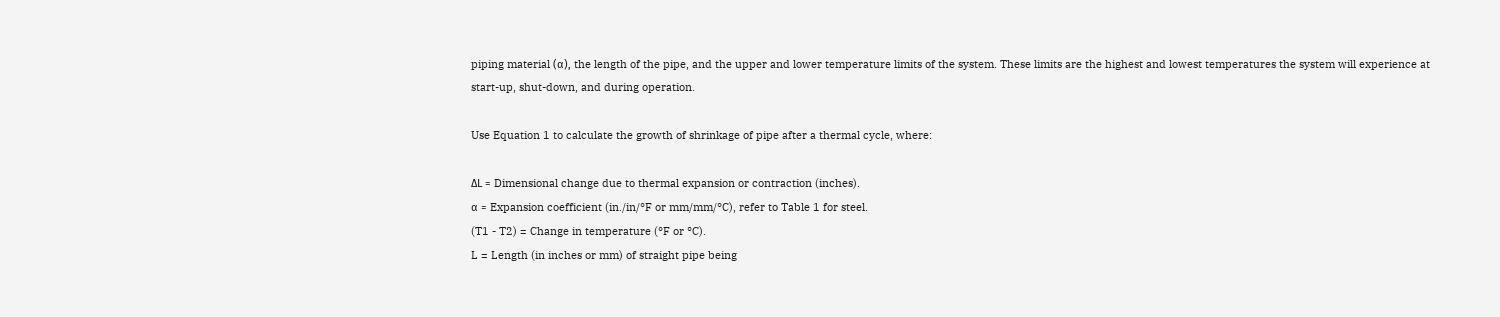piping material (α), the length of the pipe, and the upper and lower temperature limits of the system. These limits are the highest and lowest temperatures the system will experience at start-up, shut-down, and during operation.

Use Equation 1 to calculate the growth of shrinkage of pipe after a thermal cycle, where:

ΔL = Dimensional change due to thermal expansion or contraction (inches).
α = Expansion coefficient (in./in/°F or mm/mm/°C), refer to Table 1 for steel.
(T1 - T2) = Change in temperature (°F or °C).
L = Length (in inches or mm) of straight pipe being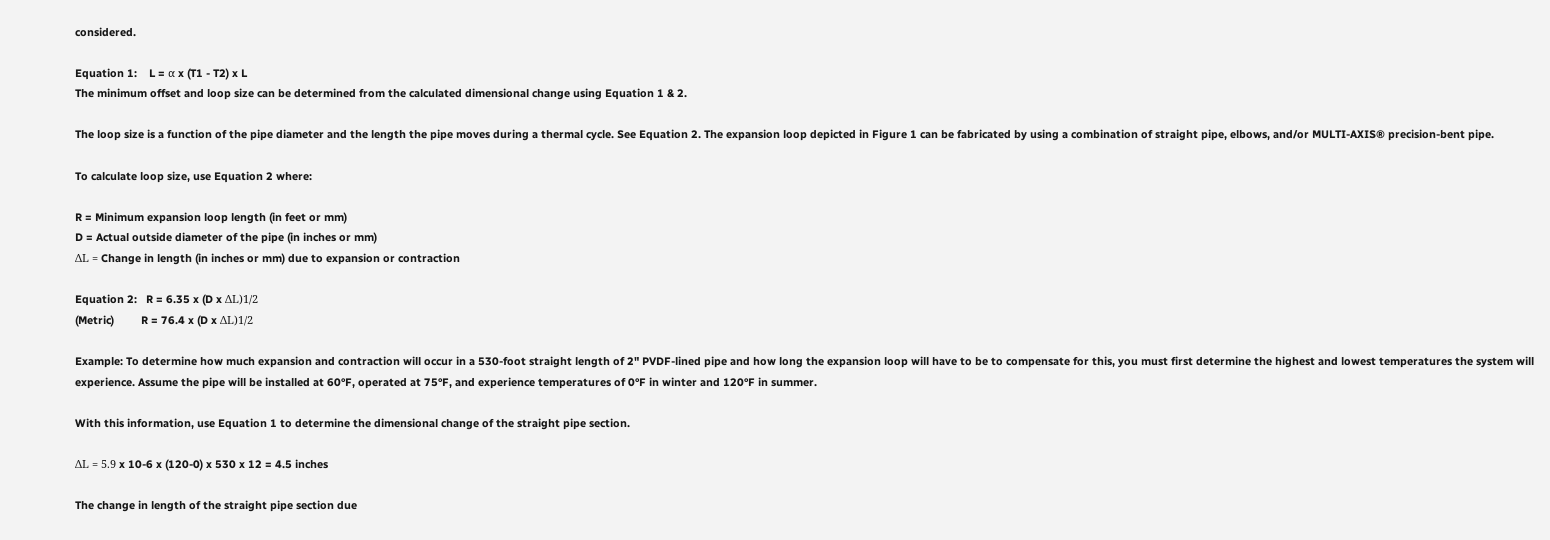considered.

Equation 1:    L = α x (T1 - T2) x L
The minimum offset and loop size can be determined from the calculated dimensional change using Equation 1 & 2.

The loop size is a function of the pipe diameter and the length the pipe moves during a thermal cycle. See Equation 2. The expansion loop depicted in Figure 1 can be fabricated by using a combination of straight pipe, elbows, and/or MULTI-AXIS® precision-bent pipe.

To calculate loop size, use Equation 2 where:

R = Minimum expansion loop length (in feet or mm)
D = Actual outside diameter of the pipe (in inches or mm)
ΔL = Change in length (in inches or mm) due to expansion or contraction

Equation 2:   R = 6.35 x (D x ΔL)1/2
(Metric)         R = 76.4 x (D x ΔL)1/2

Example: To determine how much expansion and contraction will occur in a 530-foot straight length of 2" PVDF-lined pipe and how long the expansion loop will have to be to compensate for this, you must first determine the highest and lowest temperatures the system will experience. Assume the pipe will be installed at 60°F, operated at 75°F, and experience temperatures of 0°F in winter and 120°F in summer.

With this information, use Equation 1 to determine the dimensional change of the straight pipe section.

ΔL = 5.9 x 10-6 x (120-0) x 530 x 12 = 4.5 inches

The change in length of the straight pipe section due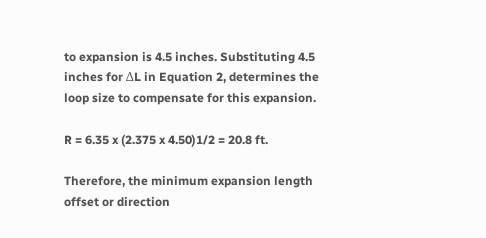to expansion is 4.5 inches. Substituting 4.5 inches for ΔL in Equation 2, determines the loop size to compensate for this expansion.

R = 6.35 x (2.375 x 4.50)1/2 = 20.8 ft.

Therefore, the minimum expansion length offset or direction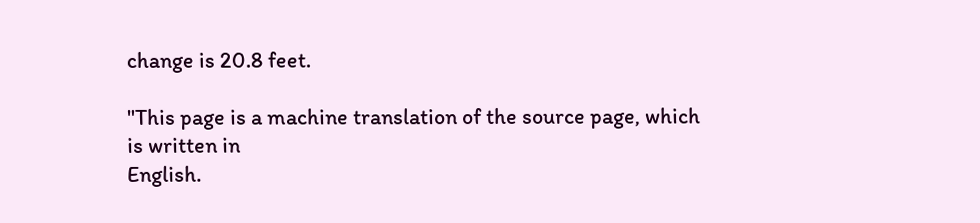change is 20.8 feet.

"This page is a machine translation of the source page, which is written in
English.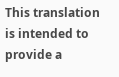This translation is intended to provide a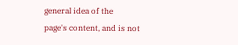general idea of the
page's content, and is not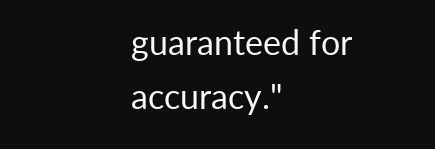guaranteed for accuracy."